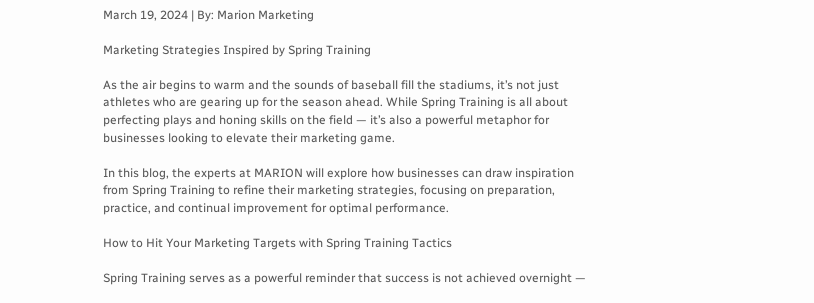March 19, 2024 | By: Marion Marketing

Marketing Strategies Inspired by Spring Training

As the air begins to warm and the sounds of baseball fill the stadiums, it’s not just athletes who are gearing up for the season ahead. While Spring Training is all about perfecting plays and honing skills on the field — it’s also a powerful metaphor for businesses looking to elevate their marketing game.

In this blog, the experts at MARION will explore how businesses can draw inspiration from Spring Training to refine their marketing strategies, focusing on preparation, practice, and continual improvement for optimal performance.

How to Hit Your Marketing Targets with Spring Training Tactics

Spring Training serves as a powerful reminder that success is not achieved overnight —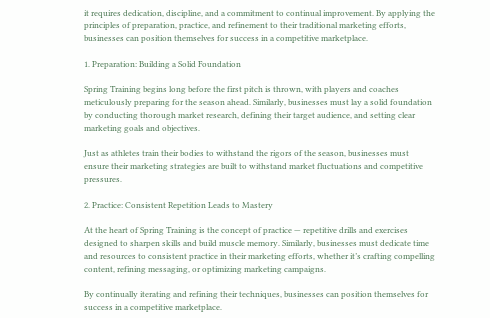it requires dedication, discipline, and a commitment to continual improvement. By applying the principles of preparation, practice, and refinement to their traditional marketing efforts, businesses can position themselves for success in a competitive marketplace.

1. Preparation: Building a Solid Foundation

Spring Training begins long before the first pitch is thrown, with players and coaches meticulously preparing for the season ahead. Similarly, businesses must lay a solid foundation by conducting thorough market research, defining their target audience, and setting clear marketing goals and objectives.

Just as athletes train their bodies to withstand the rigors of the season, businesses must ensure their marketing strategies are built to withstand market fluctuations and competitive pressures.

2. Practice: Consistent Repetition Leads to Mastery

At the heart of Spring Training is the concept of practice — repetitive drills and exercises designed to sharpen skills and build muscle memory. Similarly, businesses must dedicate time and resources to consistent practice in their marketing efforts, whether it’s crafting compelling content, refining messaging, or optimizing marketing campaigns.

By continually iterating and refining their techniques, businesses can position themselves for success in a competitive marketplace.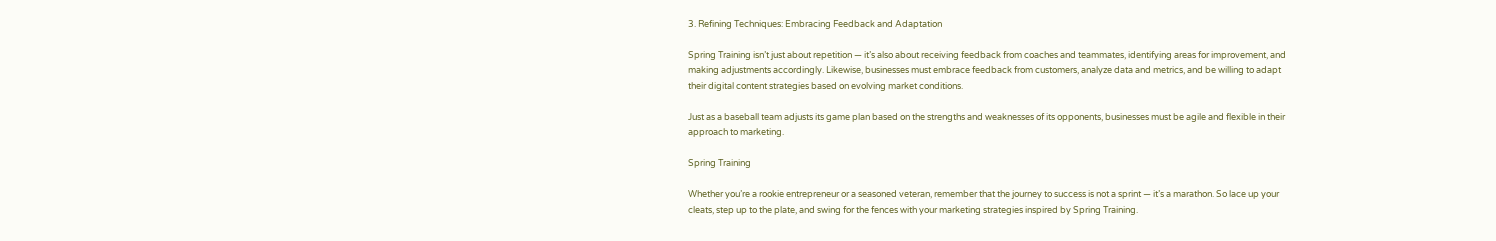3. Refining Techniques: Embracing Feedback and Adaptation

Spring Training isn’t just about repetition — it’s also about receiving feedback from coaches and teammates, identifying areas for improvement, and making adjustments accordingly. Likewise, businesses must embrace feedback from customers, analyze data and metrics, and be willing to adapt their digital content strategies based on evolving market conditions.

Just as a baseball team adjusts its game plan based on the strengths and weaknesses of its opponents, businesses must be agile and flexible in their approach to marketing.

Spring Training

Whether you’re a rookie entrepreneur or a seasoned veteran, remember that the journey to success is not a sprint — it’s a marathon. So lace up your cleats, step up to the plate, and swing for the fences with your marketing strategies inspired by Spring Training.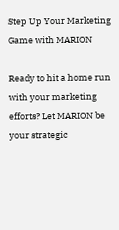Step Up Your Marketing Game with MARION

Ready to hit a home run with your marketing efforts? Let MARION be your strategic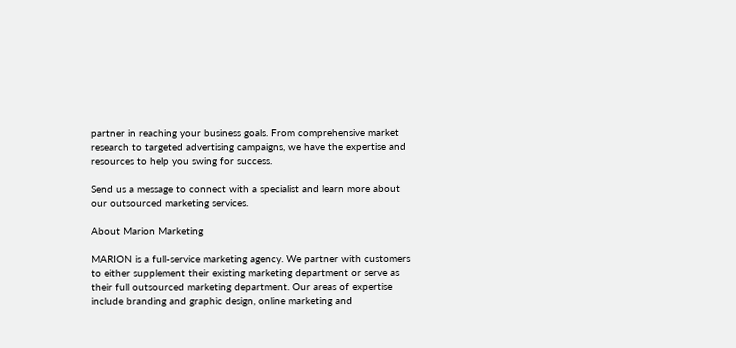partner in reaching your business goals. From comprehensive market research to targeted advertising campaigns, we have the expertise and resources to help you swing for success.

Send us a message to connect with a specialist and learn more about our outsourced marketing services.

About Marion Marketing

MARION is a full-service marketing agency. We partner with customers to either supplement their existing marketing department or serve as their full outsourced marketing department. Our areas of expertise include branding and graphic design, online marketing and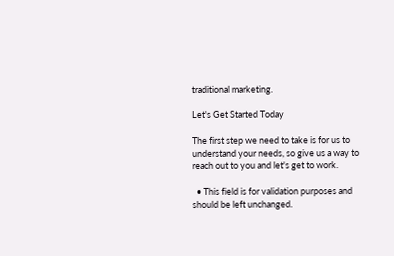traditional marketing.

Let's Get Started Today

The first step we need to take is for us to understand your needs, so give us a way to reach out to you and let's get to work.

  • This field is for validation purposes and should be left unchanged.